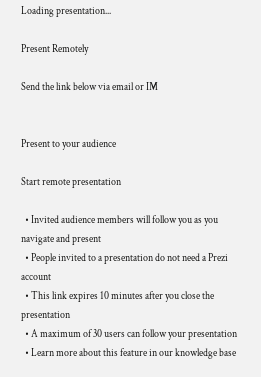Loading presentation...

Present Remotely

Send the link below via email or IM


Present to your audience

Start remote presentation

  • Invited audience members will follow you as you navigate and present
  • People invited to a presentation do not need a Prezi account
  • This link expires 10 minutes after you close the presentation
  • A maximum of 30 users can follow your presentation
  • Learn more about this feature in our knowledge base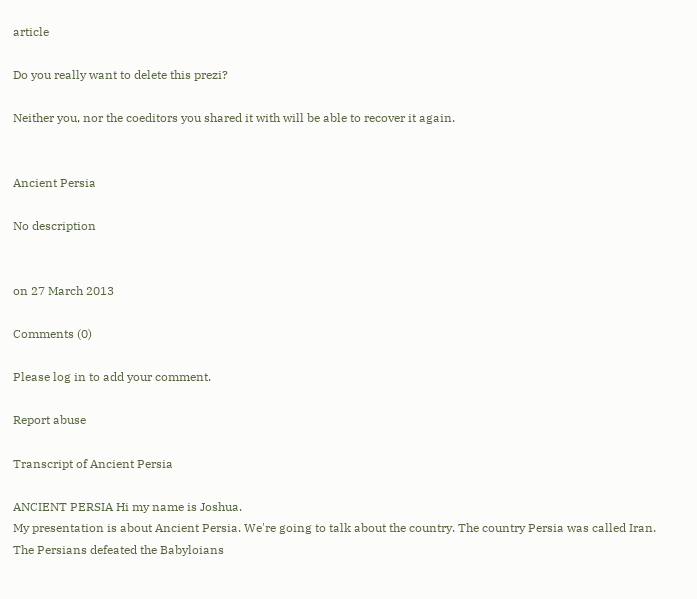article

Do you really want to delete this prezi?

Neither you, nor the coeditors you shared it with will be able to recover it again.


Ancient Persia

No description


on 27 March 2013

Comments (0)

Please log in to add your comment.

Report abuse

Transcript of Ancient Persia

ANCIENT PERSIA Hi my name is Joshua.
My presentation is about Ancient Persia. We're going to talk about the country. The country Persia was called Iran.
The Persians defeated the Babyloians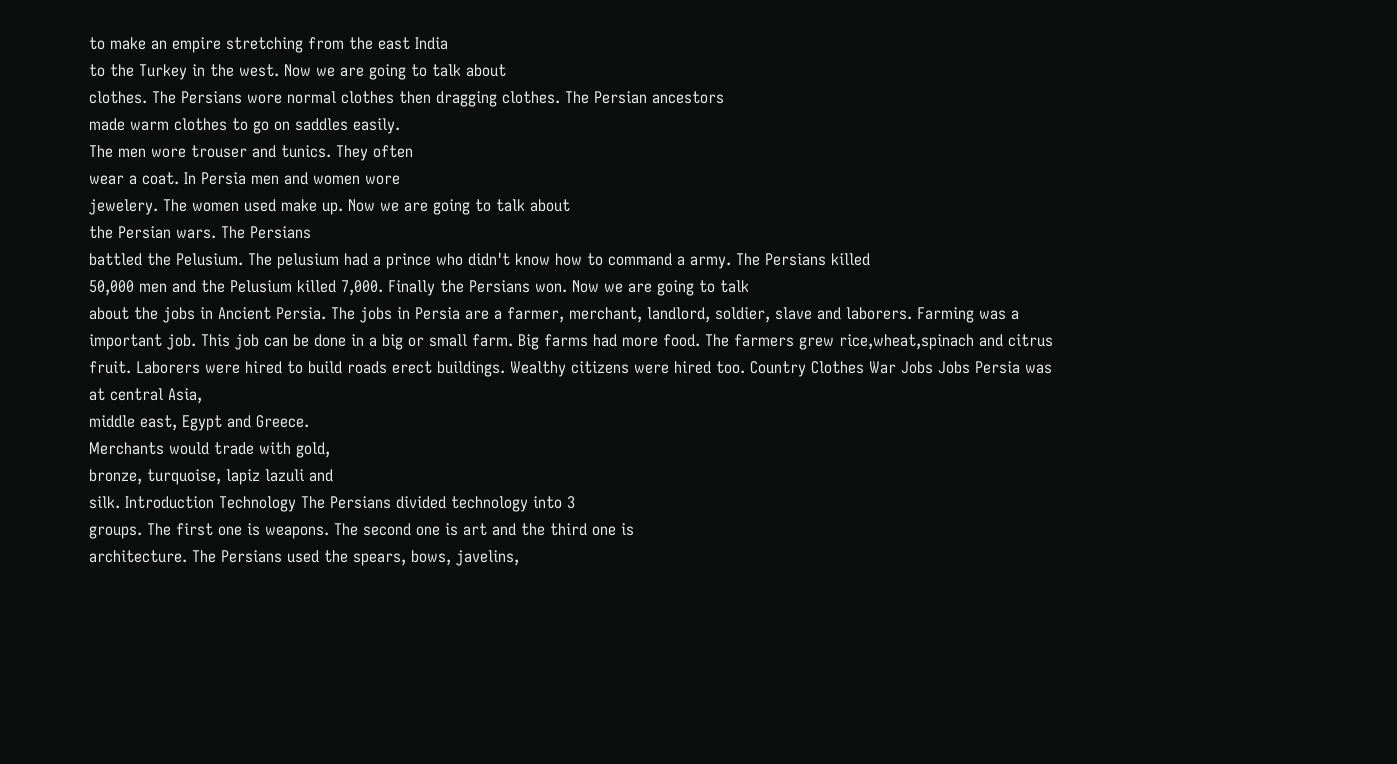to make an empire stretching from the east India
to the Turkey in the west. Now we are going to talk about
clothes. The Persians wore normal clothes then dragging clothes. The Persian ancestors
made warm clothes to go on saddles easily.
The men wore trouser and tunics. They often
wear a coat. In Persia men and women wore
jewelery. The women used make up. Now we are going to talk about
the Persian wars. The Persians
battled the Pelusium. The pelusium had a prince who didn't know how to command a army. The Persians killed
50,000 men and the Pelusium killed 7,000. Finally the Persians won. Now we are going to talk
about the jobs in Ancient Persia. The jobs in Persia are a farmer, merchant, landlord, soldier, slave and laborers. Farming was a important job. This job can be done in a big or small farm. Big farms had more food. The farmers grew rice,wheat,spinach and citrus fruit. Laborers were hired to build roads erect buildings. Wealthy citizens were hired too. Country Clothes War Jobs Jobs Persia was at central Asia,
middle east, Egypt and Greece.
Merchants would trade with gold,
bronze, turquoise, lapiz lazuli and
silk. Introduction Technology The Persians divided technology into 3
groups. The first one is weapons. The second one is art and the third one is
architecture. The Persians used the spears, bows, javelins,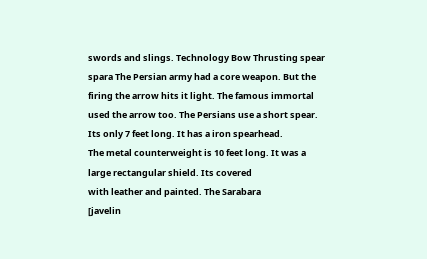swords and slings. Technology Bow Thrusting spear spara The Persian army had a core weapon. But the firing the arrow hits it light. The famous immortal used the arrow too. The Persians use a short spear.
Its only 7 feet long. It has a iron spearhead.
The metal counterweight is 10 feet long. It was a large rectangular shield. Its covered
with leather and painted. The Sarabara
[javelin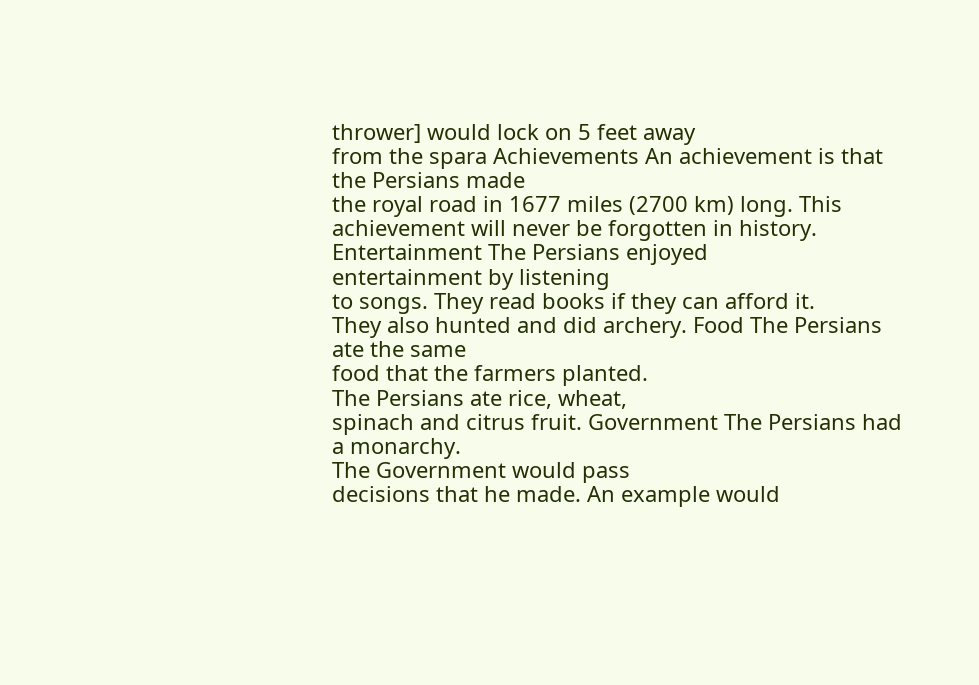thrower] would lock on 5 feet away
from the spara Achievements An achievement is that the Persians made
the royal road in 1677 miles (2700 km) long. This achievement will never be forgotten in history. Entertainment The Persians enjoyed
entertainment by listening
to songs. They read books if they can afford it.
They also hunted and did archery. Food The Persians ate the same
food that the farmers planted.
The Persians ate rice, wheat,
spinach and citrus fruit. Government The Persians had a monarchy.
The Government would pass
decisions that he made. An example would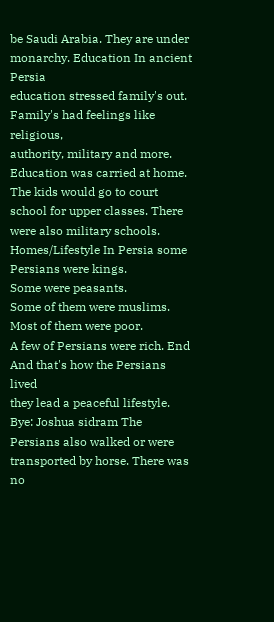be Saudi Arabia. They are under monarchy. Education In ancient Persia
education stressed family's out.
Family's had feelings like religious,
authority, military and more. Education was carried at home. The kids would go to court school for upper classes. There were also military schools. Homes/Lifestyle In Persia some
Persians were kings.
Some were peasants.
Some of them were muslims.
Most of them were poor.
A few of Persians were rich. End And that's how the Persians lived
they lead a peaceful lifestyle. Bye: Joshua sidram The Persians also walked or were transported by horse. There was no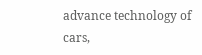advance technology of cars,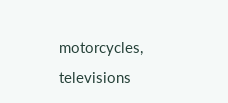motorcycles, televisions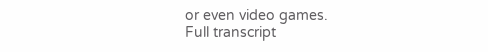or even video games.
Full transcript